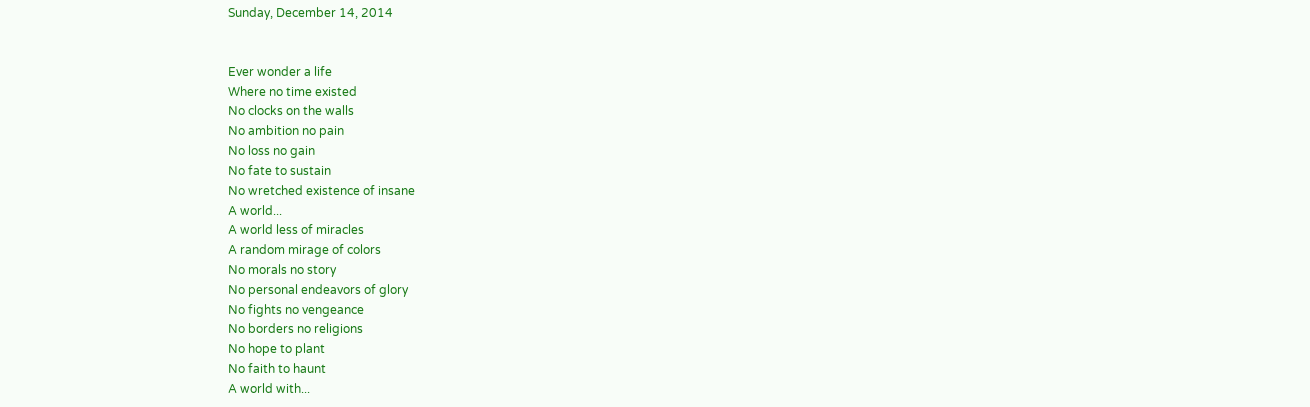Sunday, December 14, 2014


Ever wonder a life
Where no time existed
No clocks on the walls
No ambition no pain
No loss no gain
No fate to sustain
No wretched existence of insane
A world...
A world less of miracles
A random mirage of colors
No morals no story
No personal endeavors of glory
No fights no vengeance
No borders no religions
No hope to plant
No faith to haunt
A world with...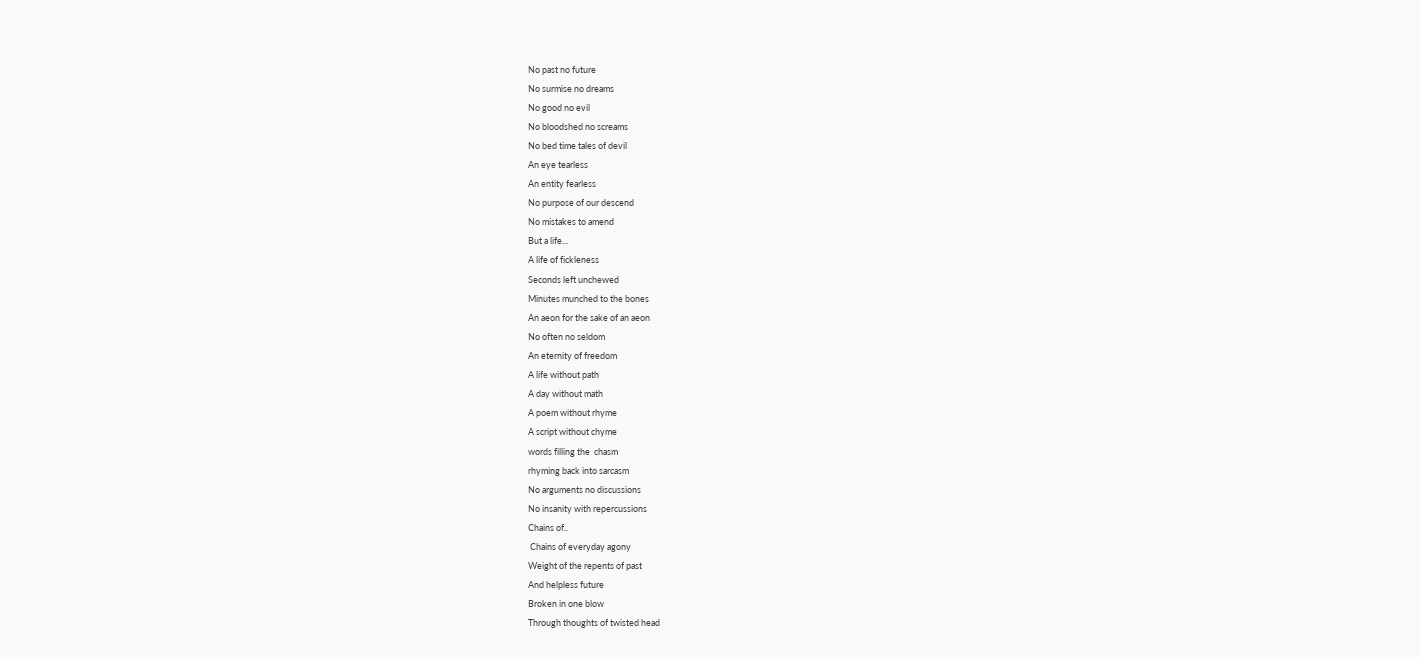No past no future
No surmise no dreams
No good no evil
No bloodshed no screams
No bed time tales of devil
An eye tearless
An entity fearless
No purpose of our descend
No mistakes to amend
But a life...
A life of fickleness
Seconds left unchewed
Minutes munched to the bones
An aeon for the sake of an aeon
No often no seldom
An eternity of freedom
A life without path
A day without math
A poem without rhyme
A script without chyme
words filling the  chasm
rhyming back into sarcasm
No arguments no discussions
No insanity with repercussions
Chains of..
 Chains of everyday agony
Weight of the repents of past
And helpless future
Broken in one blow
Through thoughts of twisted head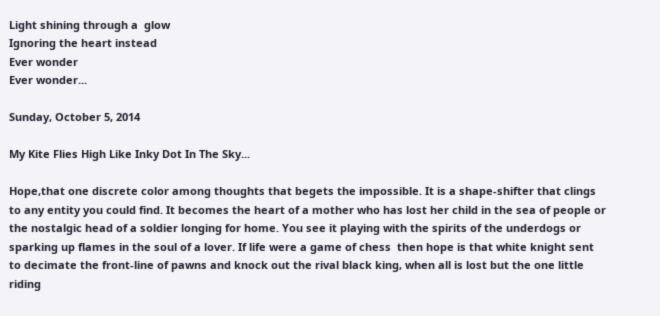Light shining through a  glow
Ignoring the heart instead
Ever wonder
Ever wonder...

Sunday, October 5, 2014

My Kite Flies High Like Inky Dot In The Sky...

Hope,that one discrete color among thoughts that begets the impossible. It is a shape-shifter that clings to any entity you could find. It becomes the heart of a mother who has lost her child in the sea of people or the nostalgic head of a soldier longing for home. You see it playing with the spirits of the underdogs or sparking up flames in the soul of a lover. If life were a game of chess  then hope is that white knight sent to decimate the front-line of pawns and knock out the rival black king, when all is lost but the one little riding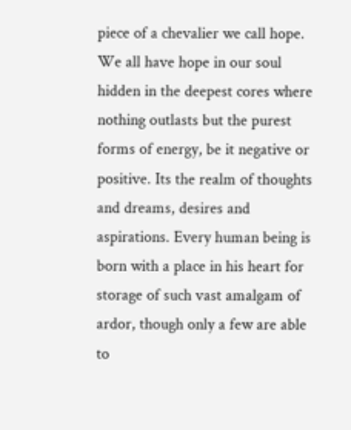piece of a chevalier we call hope.
We all have hope in our soul hidden in the deepest cores where nothing outlasts but the purest forms of energy, be it negative or positive. Its the realm of thoughts and dreams, desires and aspirations. Every human being is born with a place in his heart for storage of such vast amalgam of ardor, though only a few are able to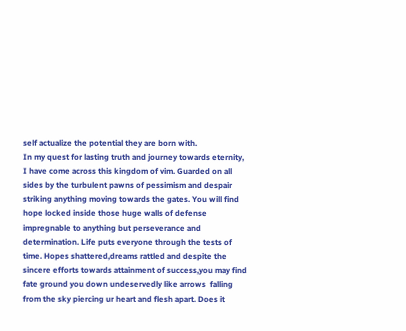self actualize the potential they are born with.
In my quest for lasting truth and journey towards eternity, I have come across this kingdom of vim. Guarded on all sides by the turbulent pawns of pessimism and despair striking anything moving towards the gates. You will find hope locked inside those huge walls of defense impregnable to anything but perseverance and determination. Life puts everyone through the tests of time. Hopes shattered,dreams rattled and despite the sincere efforts towards attainment of success,you may find fate ground you down undeservedly like arrows  falling from the sky piercing ur heart and flesh apart. Does it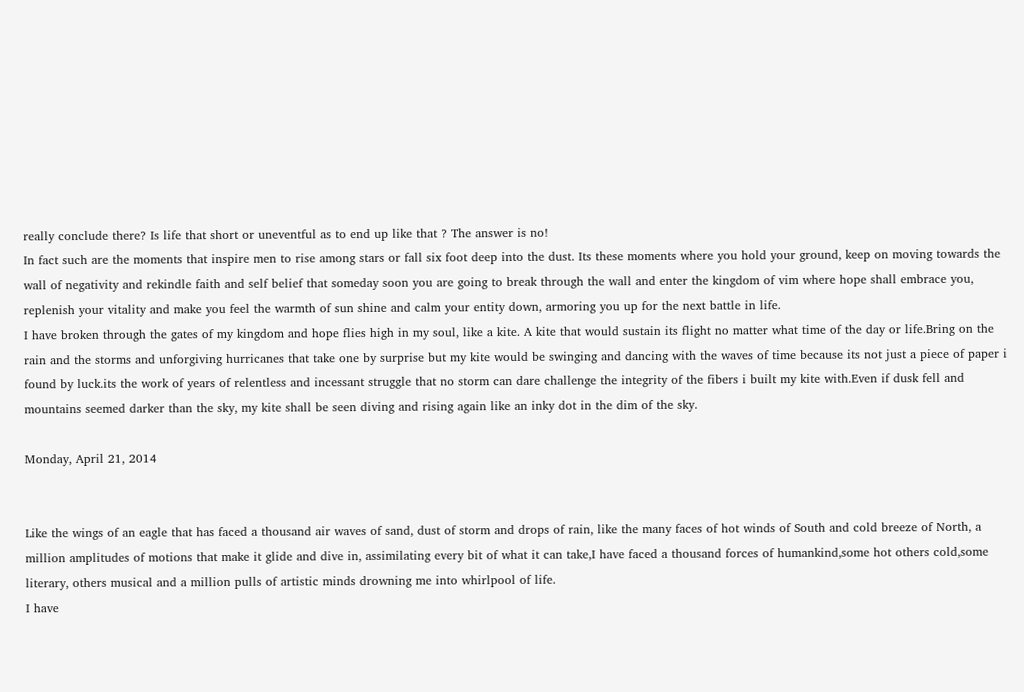really conclude there? Is life that short or uneventful as to end up like that ? The answer is no!
In fact such are the moments that inspire men to rise among stars or fall six foot deep into the dust. Its these moments where you hold your ground, keep on moving towards the wall of negativity and rekindle faith and self belief that someday soon you are going to break through the wall and enter the kingdom of vim where hope shall embrace you, replenish your vitality and make you feel the warmth of sun shine and calm your entity down, armoring you up for the next battle in life.
I have broken through the gates of my kingdom and hope flies high in my soul, like a kite. A kite that would sustain its flight no matter what time of the day or life.Bring on the rain and the storms and unforgiving hurricanes that take one by surprise but my kite would be swinging and dancing with the waves of time because its not just a piece of paper i found by luck.its the work of years of relentless and incessant struggle that no storm can dare challenge the integrity of the fibers i built my kite with.Even if dusk fell and  mountains seemed darker than the sky, my kite shall be seen diving and rising again like an inky dot in the dim of the sky.

Monday, April 21, 2014


Like the wings of an eagle that has faced a thousand air waves of sand, dust of storm and drops of rain, like the many faces of hot winds of South and cold breeze of North, a million amplitudes of motions that make it glide and dive in, assimilating every bit of what it can take,I have faced a thousand forces of humankind,some hot others cold,some literary, others musical and a million pulls of artistic minds drowning me into whirlpool of life.
I have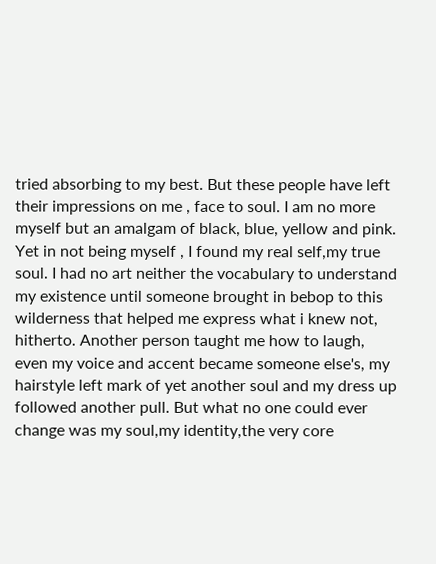tried absorbing to my best. But these people have left their impressions on me , face to soul. I am no more myself but an amalgam of black, blue, yellow and pink. Yet in not being myself , I found my real self,my true soul. I had no art neither the vocabulary to understand my existence until someone brought in bebop to this wilderness that helped me express what i knew not, hitherto. Another person taught me how to laugh, even my voice and accent became someone else's, my hairstyle left mark of yet another soul and my dress up followed another pull. But what no one could ever change was my soul,my identity,the very core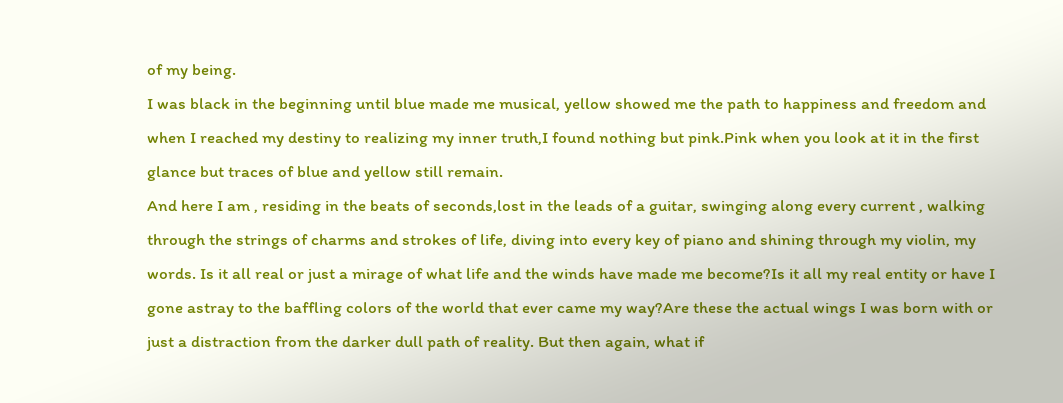of my being.
I was black in the beginning until blue made me musical, yellow showed me the path to happiness and freedom and when I reached my destiny to realizing my inner truth,I found nothing but pink.Pink when you look at it in the first glance but traces of blue and yellow still remain.
And here I am , residing in the beats of seconds,lost in the leads of a guitar, swinging along every current , walking through the strings of charms and strokes of life, diving into every key of piano and shining through my violin, my words. Is it all real or just a mirage of what life and the winds have made me become?Is it all my real entity or have I gone astray to the baffling colors of the world that ever came my way?Are these the actual wings I was born with or just a distraction from the darker dull path of reality. But then again, what if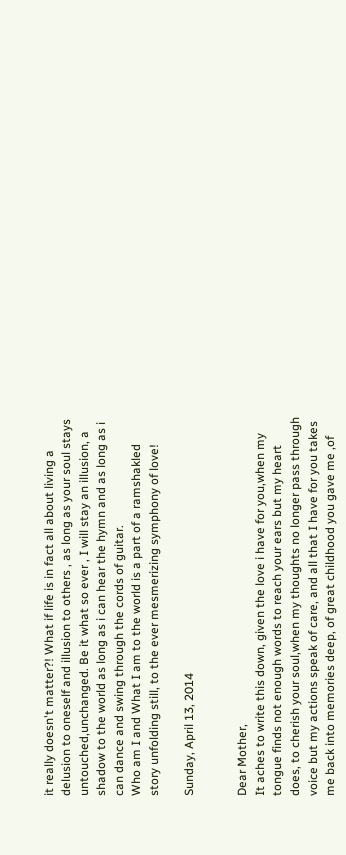it really doesn't matter?! What if life is in fact all about living a delusion to oneself and illusion to others , as long as your soul stays untouched,unchanged. Be it what so ever , I will stay an illusion, a shadow to the world as long as i can hear the hymn and as long as i can dance and swing through the cords of guitar.
Who am I and What I am to the world is a part of a ramshakled story unfolding still, to the ever mesmerizing symphony of love!

Sunday, April 13, 2014


Dear Mother,
It aches to write this down, given the love i have for you,when my tongue finds not enough words to reach your ears but my heart does, to cherish your soul,when my thoughts no longer pass through voice but my actions speak of care, and all that I have for you takes me back into memories deep, of great childhood you gave me ,of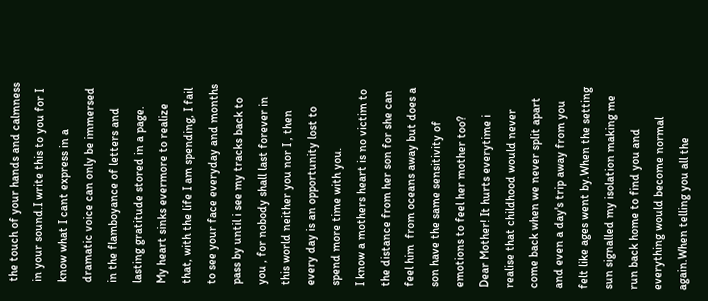the touch of your hands and calmness in your sound.I write this to you for I know what I cant express in a dramatic voice can only be immersed in the flamboyance of letters and lasting gratitude stored in a page.
My heart sinks evermore to realize that, with the life I am spending, I fail to see your face everyday and months pass by until i see my tracks back to you , for nobody shall last forever in this world neither you nor I , then every day is an opportunity lost to spend more time with you.
I know a mothers heart is no victim to the distance from her son for she can feel him  from oceans away but does a son have the same sensitivity of emotions to feel her mother too?
Dear Mother! It hurts everytime i realise that childhood would never come back when we never split apart and even a day's trip away from you felt like ages went by.When the setting sun signalled my isolation making me run back home to find you and everything would become normal again.When telling you all the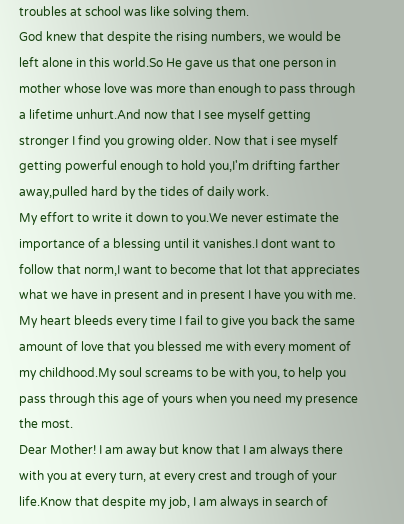troubles at school was like solving them.
God knew that despite the rising numbers, we would be left alone in this world.So He gave us that one person in mother whose love was more than enough to pass through a lifetime unhurt.And now that I see myself getting stronger I find you growing older. Now that i see myself getting powerful enough to hold you,I'm drifting farther away,pulled hard by the tides of daily work.
My effort to write it down to you.We never estimate the importance of a blessing until it vanishes.I dont want to follow that norm,I want to become that lot that appreciates what we have in present and in present I have you with me.
My heart bleeds every time I fail to give you back the same amount of love that you blessed me with every moment of my childhood.My soul screams to be with you, to help you pass through this age of yours when you need my presence the most.
Dear Mother! I am away but know that I am always there with you at every turn, at every crest and trough of your life.Know that despite my job, I am always in search of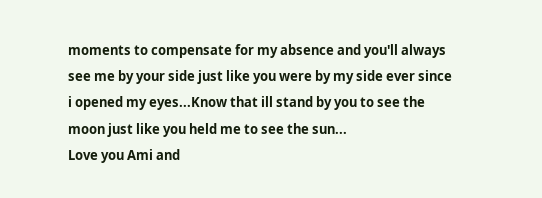moments to compensate for my absence and you'll always see me by your side just like you were by my side ever since i opened my eyes...Know that ill stand by you to see the moon just like you held me to see the sun...
Love you Ami and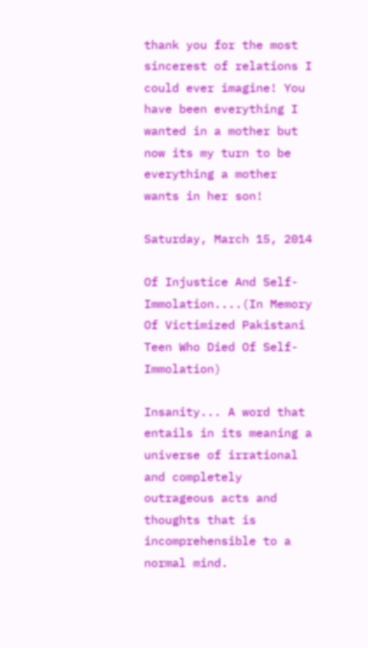thank you for the most sincerest of relations I could ever imagine! You have been everything I wanted in a mother but now its my turn to be everything a mother wants in her son!

Saturday, March 15, 2014

Of Injustice And Self-Immolation....(In Memory Of Victimized Pakistani Teen Who Died Of Self-Immolation)

Insanity... A word that entails in its meaning a universe of irrational and completely outrageous acts and thoughts that is incomprehensible to a normal mind.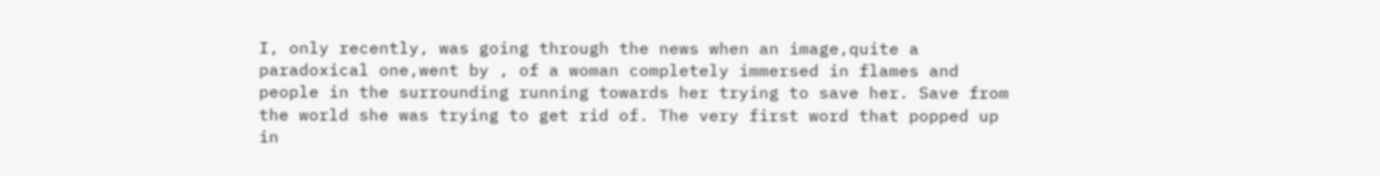I, only recently, was going through the news when an image,quite a paradoxical one,went by , of a woman completely immersed in flames and people in the surrounding running towards her trying to save her. Save from the world she was trying to get rid of. The very first word that popped up in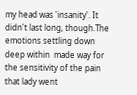my head was 'insanity'. It didn't last long, though.The emotions settling down deep within  made way for the sensitivity of the pain that lady went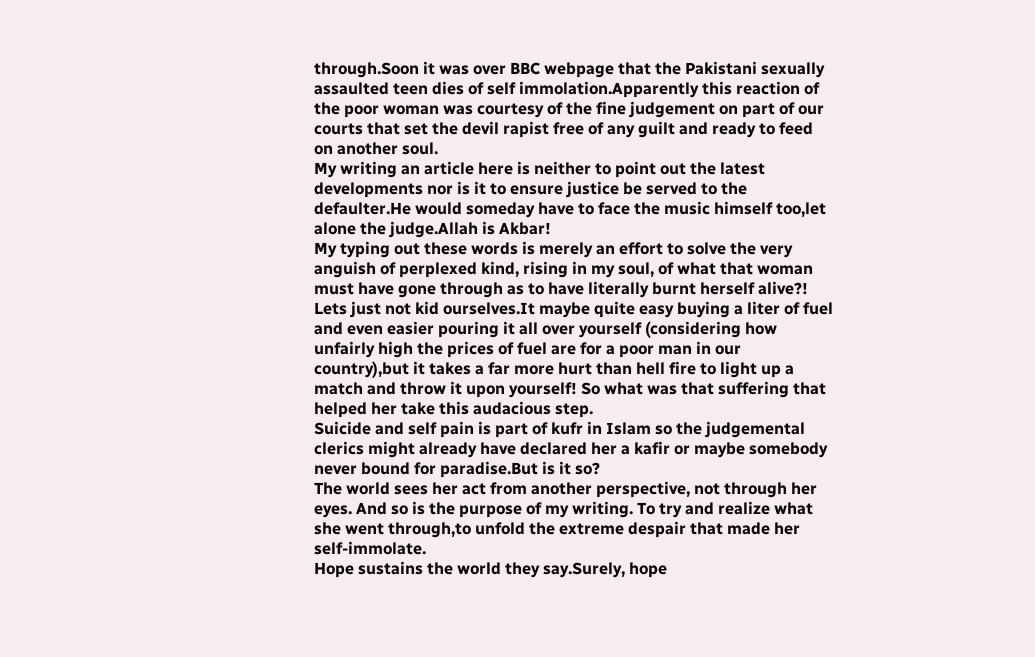through.Soon it was over BBC webpage that the Pakistani sexually assaulted teen dies of self immolation.Apparently this reaction of the poor woman was courtesy of the fine judgement on part of our courts that set the devil rapist free of any guilt and ready to feed on another soul.
My writing an article here is neither to point out the latest developments nor is it to ensure justice be served to the defaulter.He would someday have to face the music himself too,let alone the judge.Allah is Akbar!
My typing out these words is merely an effort to solve the very anguish of perplexed kind, rising in my soul, of what that woman must have gone through as to have literally burnt herself alive?!
Lets just not kid ourselves.It maybe quite easy buying a liter of fuel and even easier pouring it all over yourself (considering how unfairly high the prices of fuel are for a poor man in our country),but it takes a far more hurt than hell fire to light up a match and throw it upon yourself! So what was that suffering that helped her take this audacious step.
Suicide and self pain is part of kufr in Islam so the judgemental clerics might already have declared her a kafir or maybe somebody never bound for paradise.But is it so?
The world sees her act from another perspective, not through her eyes. And so is the purpose of my writing. To try and realize what she went through,to unfold the extreme despair that made her self-immolate.
Hope sustains the world they say.Surely, hope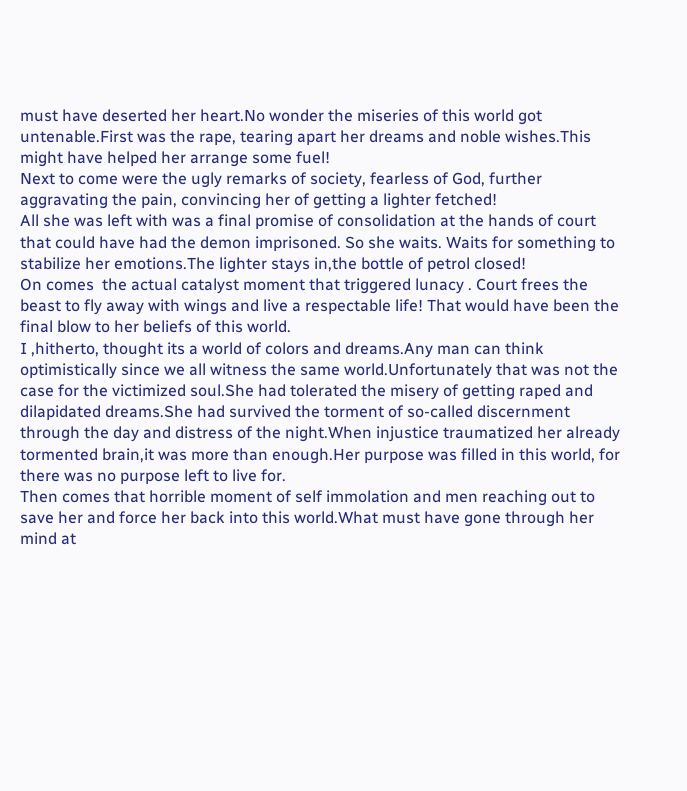must have deserted her heart.No wonder the miseries of this world got untenable.First was the rape, tearing apart her dreams and noble wishes.This  might have helped her arrange some fuel!
Next to come were the ugly remarks of society, fearless of God, further aggravating the pain, convincing her of getting a lighter fetched!
All she was left with was a final promise of consolidation at the hands of court that could have had the demon imprisoned. So she waits. Waits for something to stabilize her emotions.The lighter stays in,the bottle of petrol closed!
On comes  the actual catalyst moment that triggered lunacy . Court frees the beast to fly away with wings and live a respectable life! That would have been the final blow to her beliefs of this world.
I ,hitherto, thought its a world of colors and dreams.Any man can think optimistically since we all witness the same world.Unfortunately that was not the case for the victimized soul.She had tolerated the misery of getting raped and dilapidated dreams.She had survived the torment of so-called discernment through the day and distress of the night.When injustice traumatized her already tormented brain,it was more than enough.Her purpose was filled in this world, for there was no purpose left to live for.
Then comes that horrible moment of self immolation and men reaching out to save her and force her back into this world.What must have gone through her mind at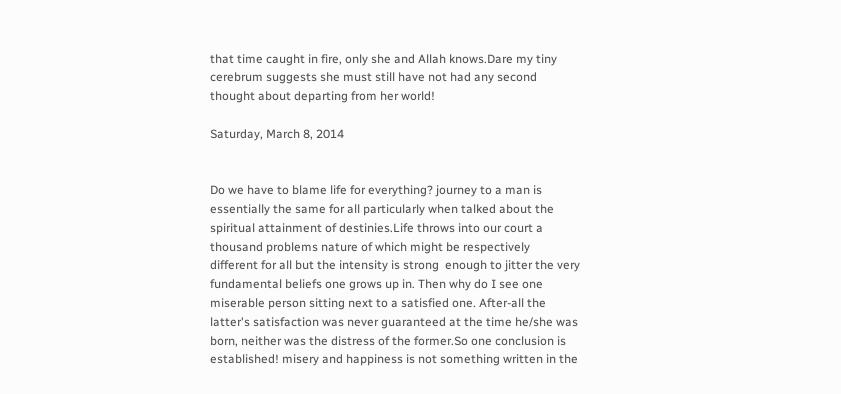that time caught in fire, only she and Allah knows.Dare my tiny cerebrum suggests she must still have not had any second thought about departing from her world!

Saturday, March 8, 2014


Do we have to blame life for everything? journey to a man is essentially the same for all particularly when talked about the spiritual attainment of destinies.Life throws into our court a thousand problems nature of which might be respectively different for all but the intensity is strong  enough to jitter the very fundamental beliefs one grows up in. Then why do I see one miserable person sitting next to a satisfied one. After-all the latter's satisfaction was never guaranteed at the time he/she was born, neither was the distress of the former.So one conclusion is established! misery and happiness is not something written in the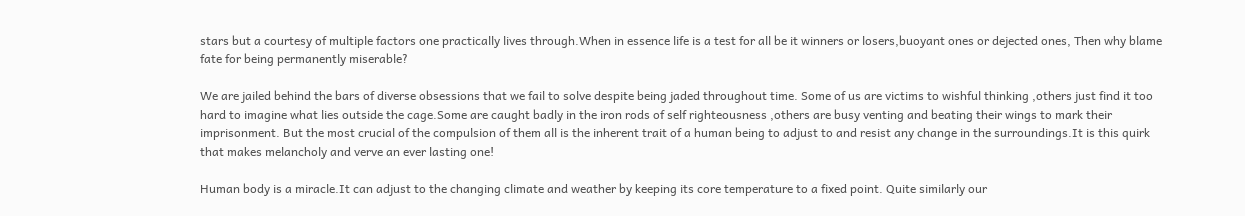stars but a courtesy of multiple factors one practically lives through.When in essence life is a test for all be it winners or losers,buoyant ones or dejected ones, Then why blame fate for being permanently miserable?

We are jailed behind the bars of diverse obsessions that we fail to solve despite being jaded throughout time. Some of us are victims to wishful thinking ,others just find it too hard to imagine what lies outside the cage.Some are caught badly in the iron rods of self righteousness ,others are busy venting and beating their wings to mark their imprisonment. But the most crucial of the compulsion of them all is the inherent trait of a human being to adjust to and resist any change in the surroundings.It is this quirk that makes melancholy and verve an ever lasting one!

Human body is a miracle.It can adjust to the changing climate and weather by keeping its core temperature to a fixed point. Quite similarly our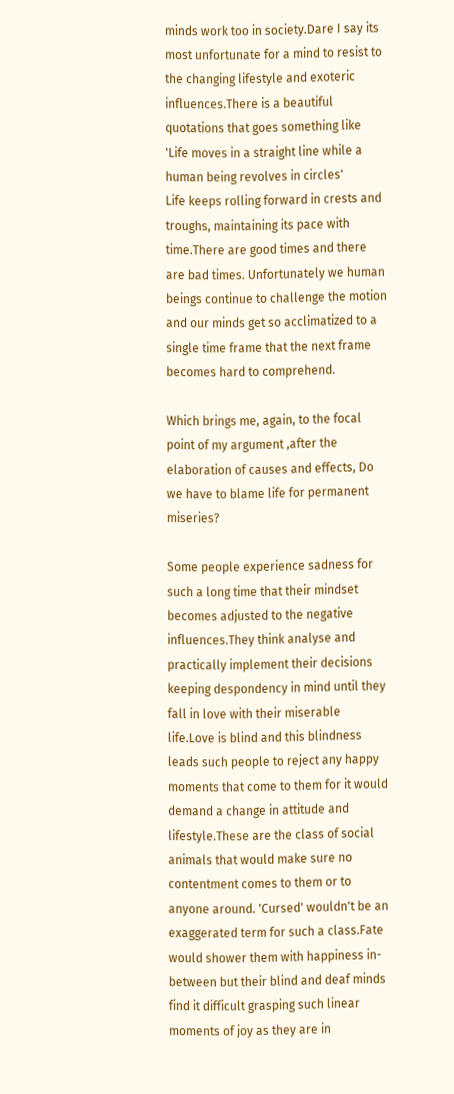minds work too in society.Dare I say its most unfortunate for a mind to resist to the changing lifestyle and exoteric influences.There is a beautiful quotations that goes something like                        'Life moves in a straight line while a human being revolves in circles'
Life keeps rolling forward in crests and troughs, maintaining its pace with time.There are good times and there are bad times. Unfortunately we human beings continue to challenge the motion and our minds get so acclimatized to a single time frame that the next frame becomes hard to comprehend.

Which brings me, again, to the focal point of my argument ,after the elaboration of causes and effects, Do we have to blame life for permanent miseries?

Some people experience sadness for such a long time that their mindset becomes adjusted to the negative influences.They think analyse and practically implement their decisions keeping despondency in mind until they fall in love with their miserable life.Love is blind and this blindness leads such people to reject any happy moments that come to them for it would demand a change in attitude and lifestyle.These are the class of social animals that would make sure no contentment comes to them or to anyone around. 'Cursed' wouldn't be an exaggerated term for such a class.Fate would shower them with happiness in-between but their blind and deaf minds find it difficult grasping such linear moments of joy as they are in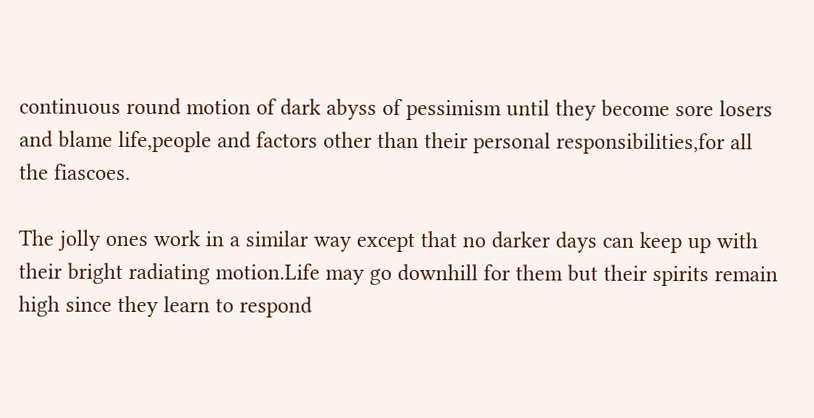continuous round motion of dark abyss of pessimism until they become sore losers and blame life,people and factors other than their personal responsibilities,for all the fiascoes.

The jolly ones work in a similar way except that no darker days can keep up with their bright radiating motion.Life may go downhill for them but their spirits remain high since they learn to respond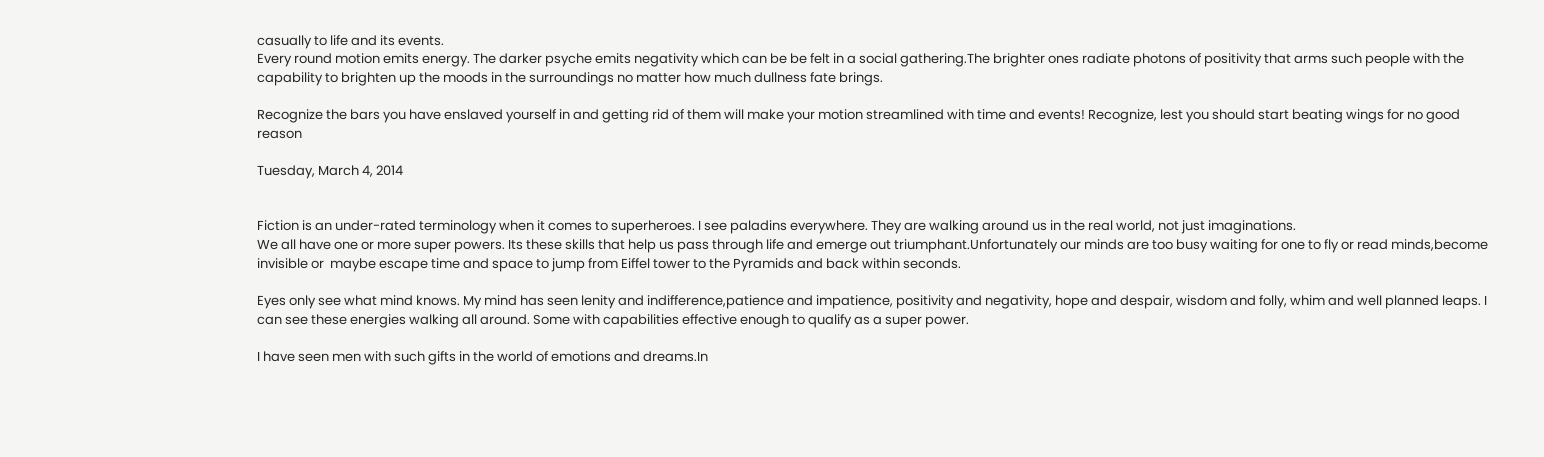casually to life and its events.
Every round motion emits energy. The darker psyche emits negativity which can be be felt in a social gathering.The brighter ones radiate photons of positivity that arms such people with the capability to brighten up the moods in the surroundings no matter how much dullness fate brings.

Recognize the bars you have enslaved yourself in and getting rid of them will make your motion streamlined with time and events! Recognize, lest you should start beating wings for no good reason

Tuesday, March 4, 2014


Fiction is an under-rated terminology when it comes to superheroes. I see paladins everywhere. They are walking around us in the real world, not just imaginations.
We all have one or more super powers. Its these skills that help us pass through life and emerge out triumphant.Unfortunately our minds are too busy waiting for one to fly or read minds,become invisible or  maybe escape time and space to jump from Eiffel tower to the Pyramids and back within seconds.

Eyes only see what mind knows. My mind has seen lenity and indifference,patience and impatience, positivity and negativity, hope and despair, wisdom and folly, whim and well planned leaps. I can see these energies walking all around. Some with capabilities effective enough to qualify as a super power.

I have seen men with such gifts in the world of emotions and dreams.In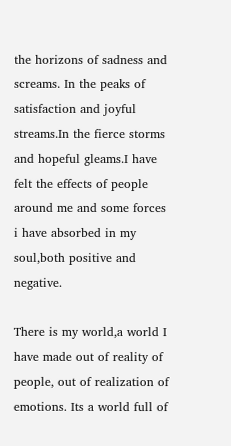the horizons of sadness and screams. In the peaks of satisfaction and joyful streams.In the fierce storms and hopeful gleams.I have felt the effects of people around me and some forces i have absorbed in my soul,both positive and negative.

There is my world,a world I have made out of reality of people, out of realization of emotions. Its a world full of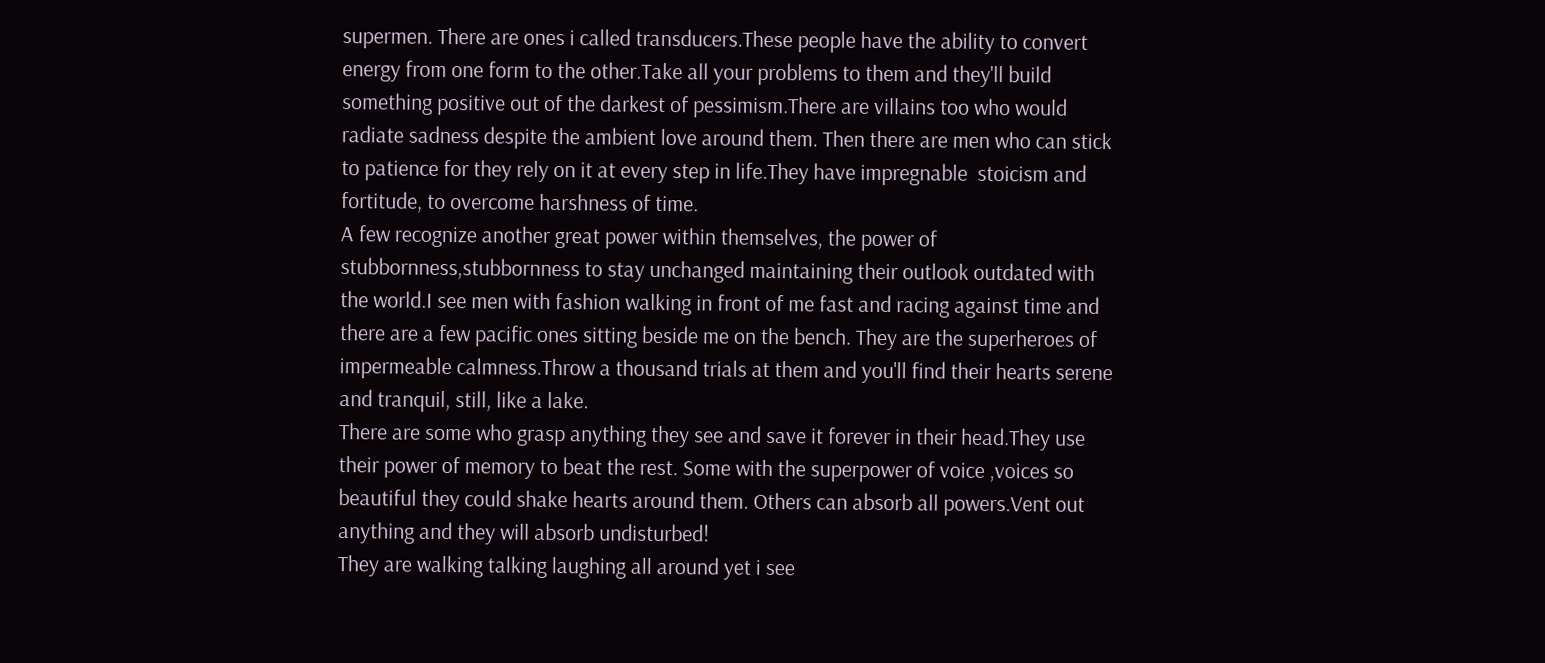supermen. There are ones i called transducers.These people have the ability to convert energy from one form to the other.Take all your problems to them and they'll build something positive out of the darkest of pessimism.There are villains too who would radiate sadness despite the ambient love around them. Then there are men who can stick to patience for they rely on it at every step in life.They have impregnable  stoicism and fortitude, to overcome harshness of time.
A few recognize another great power within themselves, the power of stubbornness,stubbornness to stay unchanged maintaining their outlook outdated with the world.I see men with fashion walking in front of me fast and racing against time and there are a few pacific ones sitting beside me on the bench. They are the superheroes of impermeable calmness.Throw a thousand trials at them and you'll find their hearts serene and tranquil, still, like a lake.
There are some who grasp anything they see and save it forever in their head.They use their power of memory to beat the rest. Some with the superpower of voice ,voices so beautiful they could shake hearts around them. Others can absorb all powers.Vent out anything and they will absorb undisturbed!
They are walking talking laughing all around yet i see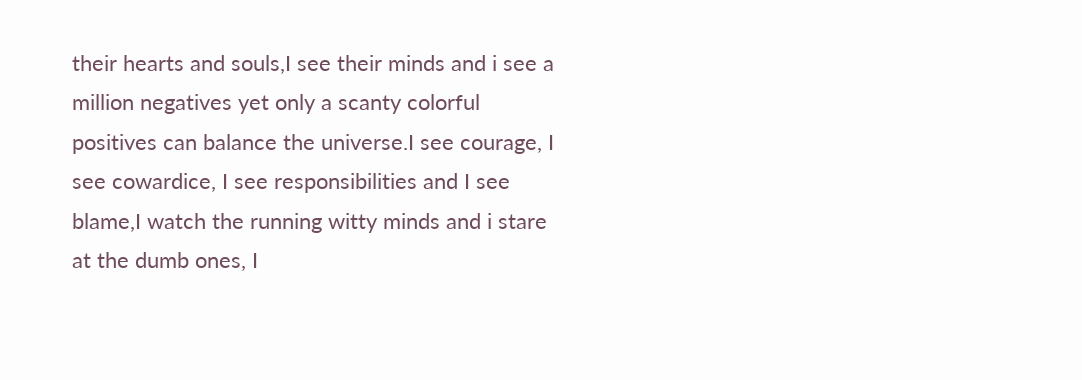their hearts and souls,I see their minds and i see a million negatives yet only a scanty colorful positives can balance the universe.I see courage, I see cowardice, I see responsibilities and I see blame,I watch the running witty minds and i stare at the dumb ones, I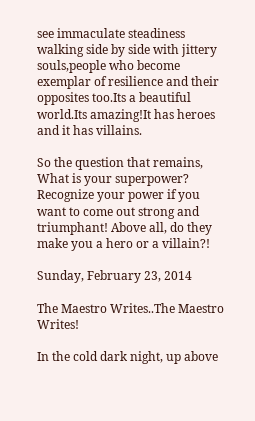see immaculate steadiness walking side by side with jittery souls,people who become exemplar of resilience and their opposites too.Its a beautiful world.Its amazing!It has heroes and it has villains.

So the question that remains, What is your superpower? Recognize your power if you want to come out strong and triumphant! Above all, do they make you a hero or a villain?!

Sunday, February 23, 2014

The Maestro Writes..The Maestro Writes!

In the cold dark night, up above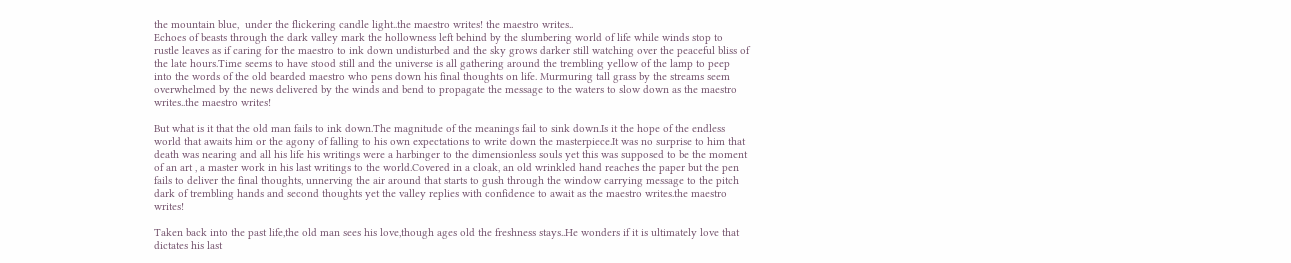the mountain blue,  under the flickering candle light..the maestro writes! the maestro writes..
Echoes of beasts through the dark valley mark the hollowness left behind by the slumbering world of life while winds stop to rustle leaves as if caring for the maestro to ink down undisturbed and the sky grows darker still watching over the peaceful bliss of the late hours.Time seems to have stood still and the universe is all gathering around the trembling yellow of the lamp to peep into the words of the old bearded maestro who pens down his final thoughts on life. Murmuring tall grass by the streams seem overwhelmed by the news delivered by the winds and bend to propagate the message to the waters to slow down as the maestro writes..the maestro writes!

But what is it that the old man fails to ink down.The magnitude of the meanings fail to sink down.Is it the hope of the endless world that awaits him or the agony of falling to his own expectations to write down the masterpiece.It was no surprise to him that death was nearing and all his life his writings were a harbinger to the dimensionless souls yet this was supposed to be the moment of an art , a master work in his last writings to the world.Covered in a cloak, an old wrinkled hand reaches the paper but the pen fails to deliver the final thoughts, unnerving the air around that starts to gush through the window carrying message to the pitch dark of trembling hands and second thoughts yet the valley replies with confidence to await as the maestro writes.the maestro writes!

Taken back into the past life,the old man sees his love,though ages old the freshness stays..He wonders if it is ultimately love that dictates his last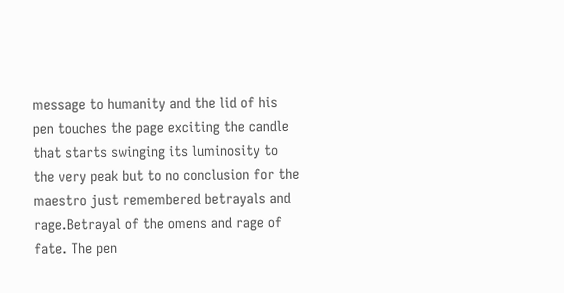message to humanity and the lid of his pen touches the page exciting the candle that starts swinging its luminosity to the very peak but to no conclusion for the maestro just remembered betrayals and rage.Betrayal of the omens and rage of fate. The pen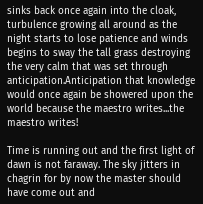sinks back once again into the cloak, turbulence growing all around as the night starts to lose patience and winds begins to sway the tall grass destroying the very calm that was set through anticipation.Anticipation that knowledge would once again be showered upon the world because the maestro writes...the maestro writes!

Time is running out and the first light of dawn is not faraway. The sky jitters in chagrin for by now the master should have come out and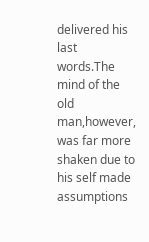delivered his last words.The mind of the old man,however,  was far more shaken due to his self made assumptions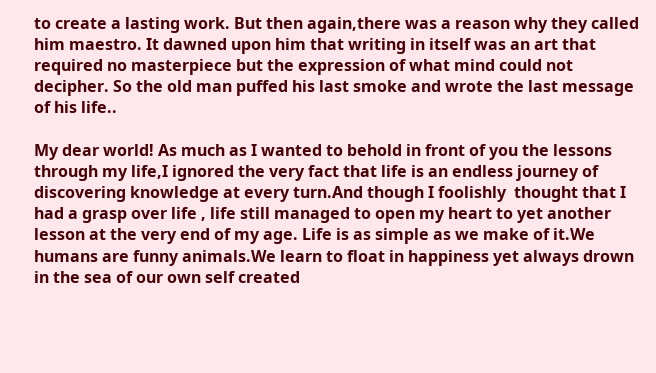to create a lasting work. But then again,there was a reason why they called him maestro. It dawned upon him that writing in itself was an art that required no masterpiece but the expression of what mind could not decipher. So the old man puffed his last smoke and wrote the last message of his life..

My dear world! As much as I wanted to behold in front of you the lessons through my life,I ignored the very fact that life is an endless journey of discovering knowledge at every turn.And though I foolishly  thought that I had a grasp over life , life still managed to open my heart to yet another lesson at the very end of my age. Life is as simple as we make of it.We humans are funny animals.We learn to float in happiness yet always drown in the sea of our own self created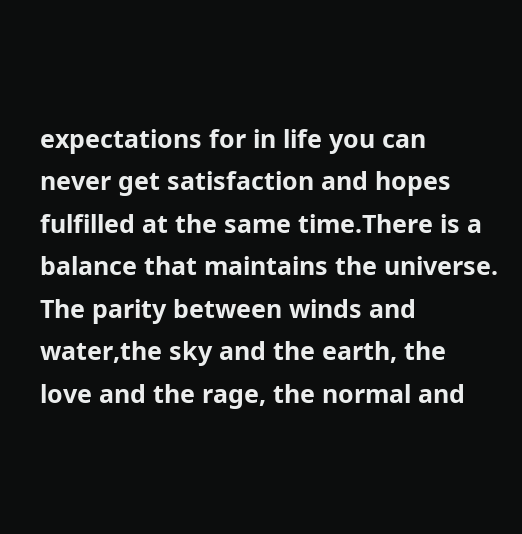expectations for in life you can never get satisfaction and hopes fulfilled at the same time.There is a balance that maintains the universe. The parity between winds and water,the sky and the earth, the love and the rage, the normal and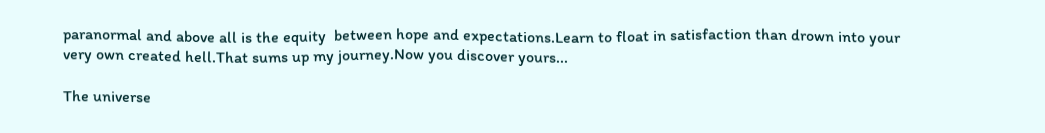paranormal and above all is the equity  between hope and expectations.Learn to float in satisfaction than drown into your very own created hell.That sums up my journey.Now you discover yours...

The universe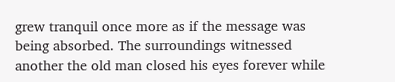grew tranquil once more as if the message was being absorbed. The surroundings witnessed another the old man closed his eyes forever while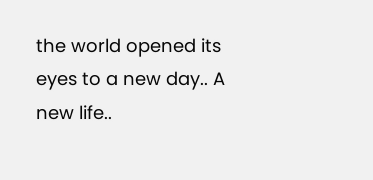the world opened its eyes to a new day.. A new life..